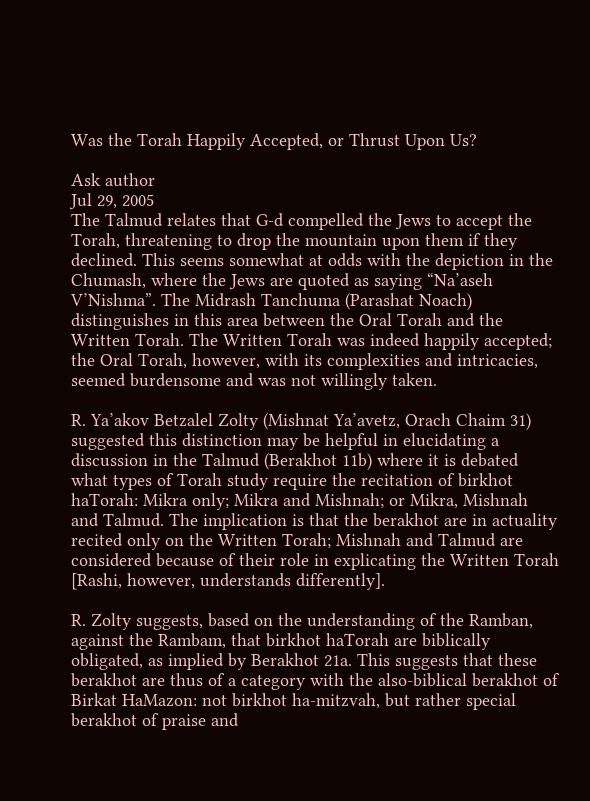Was the Torah Happily Accepted, or Thrust Upon Us?

Ask author
Jul 29, 2005
The Talmud relates that G-d compelled the Jews to accept the Torah, threatening to drop the mountain upon them if they declined. This seems somewhat at odds with the depiction in the Chumash, where the Jews are quoted as saying “Na’aseh V’Nishma”. The Midrash Tanchuma (Parashat Noach) distinguishes in this area between the Oral Torah and the Written Torah. The Written Torah was indeed happily accepted; the Oral Torah, however, with its complexities and intricacies, seemed burdensome and was not willingly taken.

R. Ya’akov Betzalel Zolty (Mishnat Ya’avetz, Orach Chaim 31) suggested this distinction may be helpful in elucidating a discussion in the Talmud (Berakhot 11b) where it is debated what types of Torah study require the recitation of birkhot haTorah: Mikra only; Mikra and Mishnah; or Mikra, Mishnah and Talmud. The implication is that the berakhot are in actuality recited only on the Written Torah; Mishnah and Talmud are considered because of their role in explicating the Written Torah [Rashi, however, understands differently].

R. Zolty suggests, based on the understanding of the Ramban, against the Rambam, that birkhot haTorah are biblically obligated, as implied by Berakhot 21a. This suggests that these berakhot are thus of a category with the also-biblical berakhot of Birkat HaMazon: not birkhot ha-mitzvah, but rather special berakhot of praise and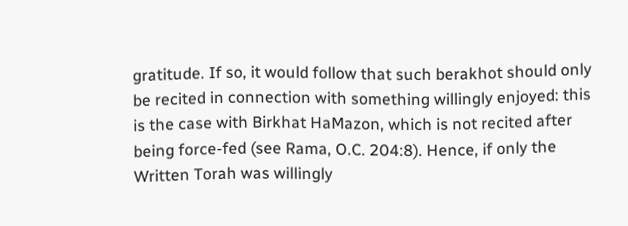gratitude. If so, it would follow that such berakhot should only be recited in connection with something willingly enjoyed: this is the case with Birkhat HaMazon, which is not recited after being force-fed (see Rama, O.C. 204:8). Hence, if only the Written Torah was willingly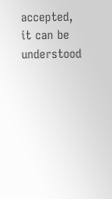accepted, it can be understood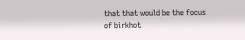that that would be the focus of birkhot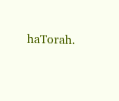haTorah.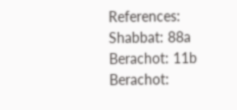References: Shabbat: 88a Berachot: 11b Berachot: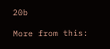20b

More from this: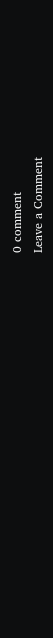0 comment
Leave a Comment